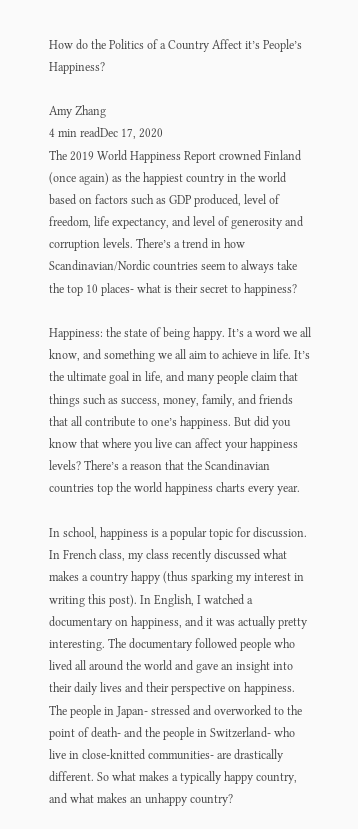How do the Politics of a Country Affect it’s People’s Happiness?

Amy Zhang
4 min readDec 17, 2020
The 2019 World Happiness Report crowned Finland (once again) as the happiest country in the world based on factors such as GDP produced, level of freedom, life expectancy, and level of generosity and corruption levels. There’s a trend in how Scandinavian/Nordic countries seem to always take the top 10 places- what is their secret to happiness?

Happiness: the state of being happy. It’s a word we all know, and something we all aim to achieve in life. It’s the ultimate goal in life, and many people claim that things such as success, money, family, and friends that all contribute to one’s happiness. But did you know that where you live can affect your happiness levels? There’s a reason that the Scandinavian countries top the world happiness charts every year.

In school, happiness is a popular topic for discussion. In French class, my class recently discussed what makes a country happy (thus sparking my interest in writing this post). In English, I watched a documentary on happiness, and it was actually pretty interesting. The documentary followed people who lived all around the world and gave an insight into their daily lives and their perspective on happiness. The people in Japan- stressed and overworked to the point of death- and the people in Switzerland- who live in close-knitted communities- are drastically different. So what makes a typically happy country, and what makes an unhappy country?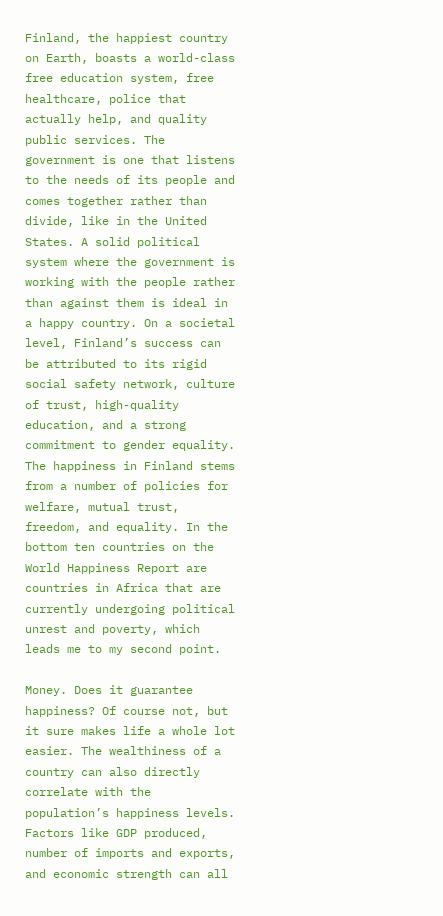Finland, the happiest country on Earth, boasts a world-class free education system, free healthcare, police that actually help, and quality public services. The government is one that listens to the needs of its people and comes together rather than divide, like in the United States. A solid political system where the government is working with the people rather than against them is ideal in a happy country. On a societal level, Finland’s success can be attributed to its rigid social safety network, culture of trust, high-quality education, and a strong commitment to gender equality. The happiness in Finland stems from a number of policies for welfare, mutual trust, freedom, and equality. In the bottom ten countries on the World Happiness Report are countries in Africa that are currently undergoing political unrest and poverty, which leads me to my second point.

Money. Does it guarantee happiness? Of course not, but it sure makes life a whole lot easier. The wealthiness of a country can also directly correlate with the population’s happiness levels. Factors like GDP produced, number of imports and exports, and economic strength can all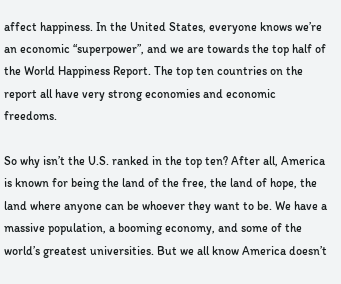affect happiness. In the United States, everyone knows we’re an economic “superpower”, and we are towards the top half of the World Happiness Report. The top ten countries on the report all have very strong economies and economic freedoms.

So why isn’t the U.S. ranked in the top ten? After all, America is known for being the land of the free, the land of hope, the land where anyone can be whoever they want to be. We have a massive population, a booming economy, and some of the world’s greatest universities. But we all know America doesn’t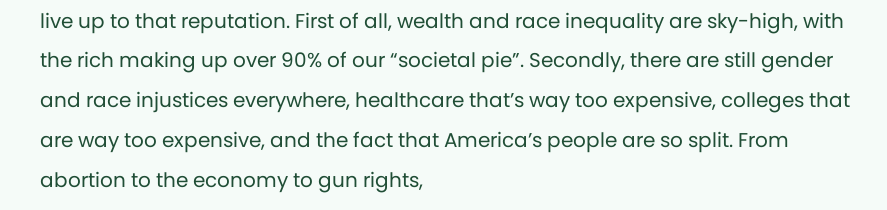live up to that reputation. First of all, wealth and race inequality are sky-high, with the rich making up over 90% of our “societal pie”. Secondly, there are still gender and race injustices everywhere, healthcare that’s way too expensive, colleges that are way too expensive, and the fact that America’s people are so split. From abortion to the economy to gun rights,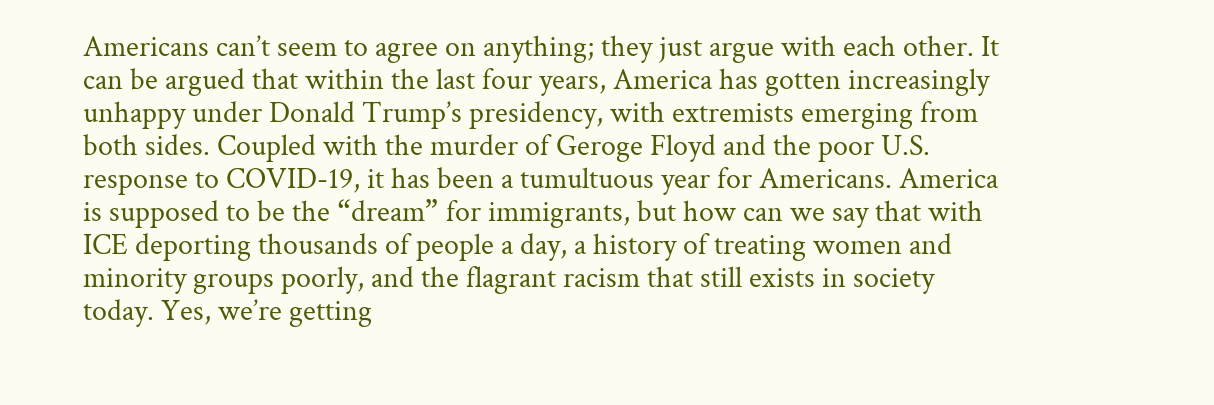Americans can’t seem to agree on anything; they just argue with each other. It can be argued that within the last four years, America has gotten increasingly unhappy under Donald Trump’s presidency, with extremists emerging from both sides. Coupled with the murder of Geroge Floyd and the poor U.S. response to COVID-19, it has been a tumultuous year for Americans. America is supposed to be the “dream” for immigrants, but how can we say that with ICE deporting thousands of people a day, a history of treating women and minority groups poorly, and the flagrant racism that still exists in society today. Yes, we’re getting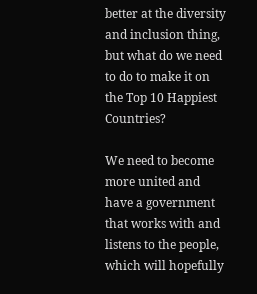better at the diversity and inclusion thing, but what do we need to do to make it on the Top 10 Happiest Countries?

We need to become more united and have a government that works with and listens to the people, which will hopefully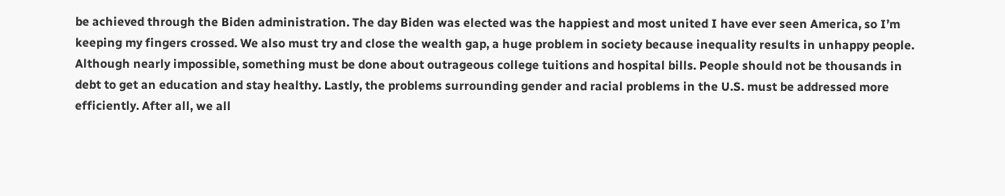be achieved through the Biden administration. The day Biden was elected was the happiest and most united I have ever seen America, so I’m keeping my fingers crossed. We also must try and close the wealth gap, a huge problem in society because inequality results in unhappy people. Although nearly impossible, something must be done about outrageous college tuitions and hospital bills. People should not be thousands in debt to get an education and stay healthy. Lastly, the problems surrounding gender and racial problems in the U.S. must be addressed more efficiently. After all, we all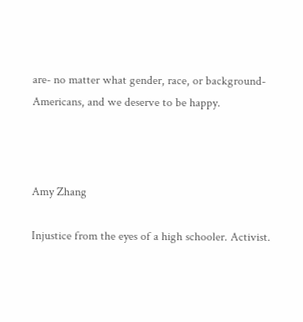are- no matter what gender, race, or background- Americans, and we deserve to be happy.



Amy Zhang

Injustice from the eyes of a high schooler. Activist.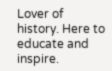Lover of history. Here to educate and inspire.